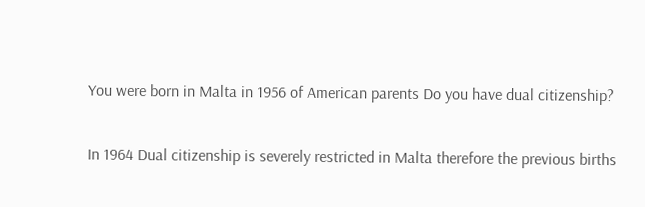You were born in Malta in 1956 of American parents Do you have dual citizenship?

In 1964 Dual citizenship is severely restricted in Malta therefore the previous births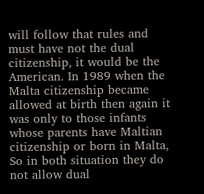will follow that rules and must have not the dual citizenship, it would be the American. In 1989 when the Malta citizenship became allowed at birth then again it was only to those infants whose parents have Maltian citizenship or born in Malta, So in both situation they do not allow dual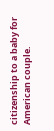citizenship to a baby for American couple.